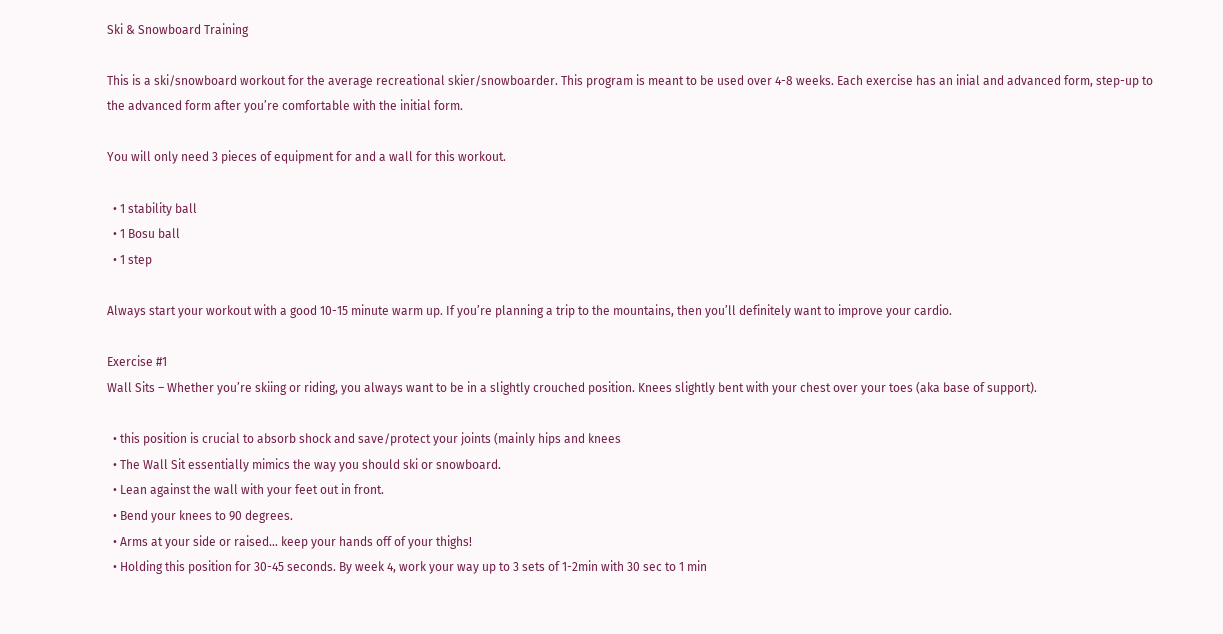Ski & Snowboard Training

This is a ski/snowboard workout for the average recreational skier/snowboarder. This program is meant to be used over 4-8 weeks. Each exercise has an inial and advanced form, step-up to the advanced form after you’re comfortable with the initial form.

You will only need 3 pieces of equipment for and a wall for this workout.

  • 1 stability ball
  • 1 Bosu ball
  • 1 step

Always start your workout with a good 10-15 minute warm up. If you’re planning a trip to the mountains, then you’ll definitely want to improve your cardio.

Exercise #1
Wall Sits – Whether you’re skiing or riding, you always want to be in a slightly crouched position. Knees slightly bent with your chest over your toes (aka base of support).

  • this position is crucial to absorb shock and save/protect your joints (mainly hips and knees
  • The Wall Sit essentially mimics the way you should ski or snowboard.
  • Lean against the wall with your feet out in front.
  • Bend your knees to 90 degrees.
  • Arms at your side or raised… keep your hands off of your thighs!
  • Holding this position for 30-45 seconds. By week 4, work your way up to 3 sets of 1-2min with 30 sec to 1 min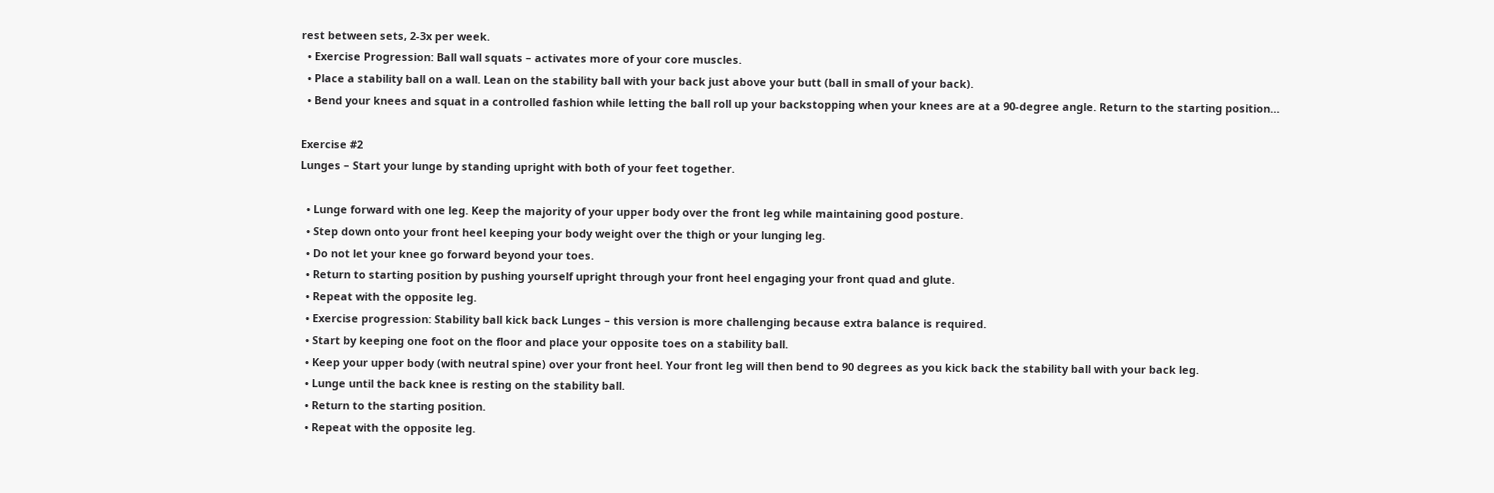rest between sets, 2-3x per week.
  • Exercise Progression: Ball wall squats – activates more of your core muscles.
  • Place a stability ball on a wall. Lean on the stability ball with your back just above your butt (ball in small of your back).
  • Bend your knees and squat in a controlled fashion while letting the ball roll up your backstopping when your knees are at a 90-degree angle. Return to the starting position…

Exercise #2
Lunges – Start your lunge by standing upright with both of your feet together.

  • Lunge forward with one leg. Keep the majority of your upper body over the front leg while maintaining good posture.
  • Step down onto your front heel keeping your body weight over the thigh or your lunging leg.
  • Do not let your knee go forward beyond your toes.
  • Return to starting position by pushing yourself upright through your front heel engaging your front quad and glute.
  • Repeat with the opposite leg.
  • Exercise progression: Stability ball kick back Lunges – this version is more challenging because extra balance is required.
  • Start by keeping one foot on the floor and place your opposite toes on a stability ball.
  • Keep your upper body (with neutral spine) over your front heel. Your front leg will then bend to 90 degrees as you kick back the stability ball with your back leg.
  • Lunge until the back knee is resting on the stability ball.
  • Return to the starting position.
  • Repeat with the opposite leg.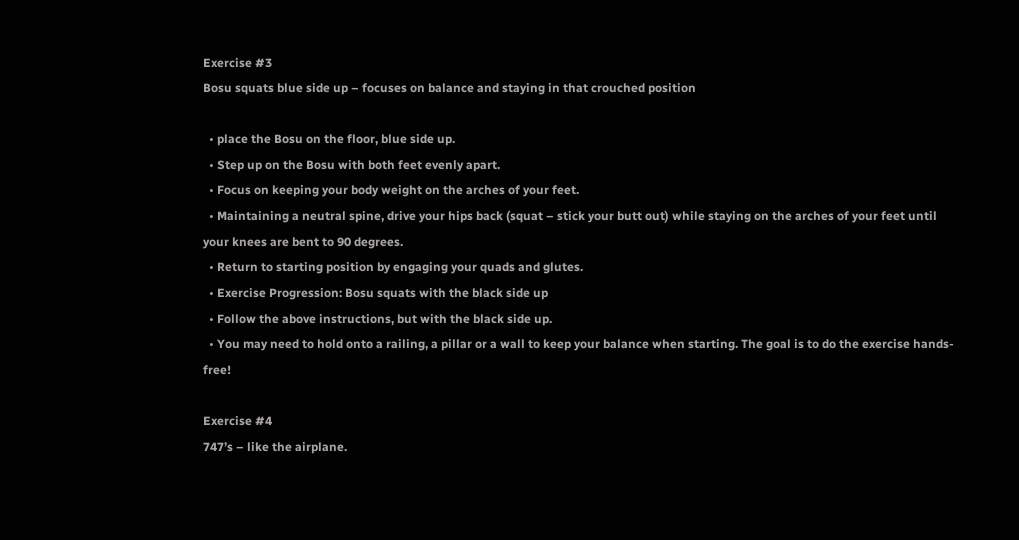Exercise #3
Bosu squats blue side up – focuses on balance and staying in that crouched position

  • place the Bosu on the floor, blue side up.
  • Step up on the Bosu with both feet evenly apart.
  • Focus on keeping your body weight on the arches of your feet.
  • Maintaining a neutral spine, drive your hips back (squat – stick your butt out) while staying on the arches of your feet until your knees are bent to 90 degrees.
  • Return to starting position by engaging your quads and glutes.
  • Exercise Progression: Bosu squats with the black side up
  • Follow the above instructions, but with the black side up.
  • You may need to hold onto a railing, a pillar or a wall to keep your balance when starting. The goal is to do the exercise hands-free!

Exercise #4
747’s – like the airplane.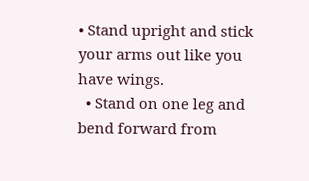• Stand upright and stick your arms out like you have wings.
  • Stand on one leg and bend forward from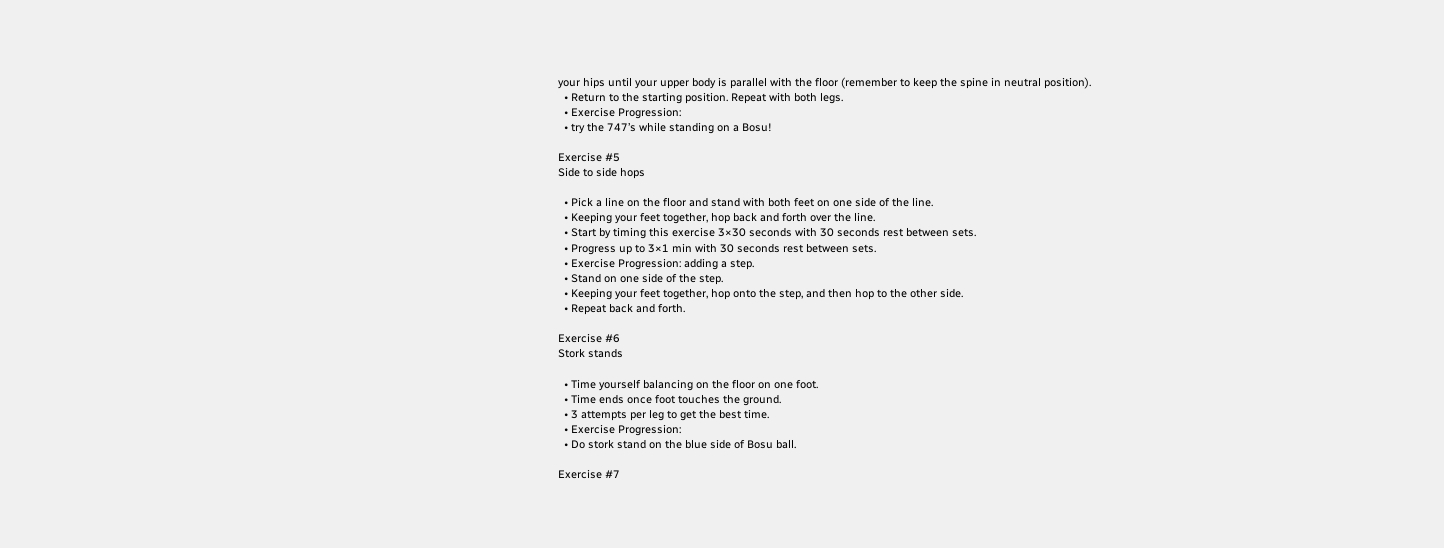your hips until your upper body is parallel with the floor (remember to keep the spine in neutral position).
  • Return to the starting position. Repeat with both legs.
  • Exercise Progression:
  • try the 747’s while standing on a Bosu!

Exercise #5
Side to side hops

  • Pick a line on the floor and stand with both feet on one side of the line.
  • Keeping your feet together, hop back and forth over the line.
  • Start by timing this exercise 3×30 seconds with 30 seconds rest between sets.
  • Progress up to 3×1 min with 30 seconds rest between sets.
  • Exercise Progression: adding a step.
  • Stand on one side of the step.
  • Keeping your feet together, hop onto the step, and then hop to the other side.
  • Repeat back and forth.

Exercise #6
Stork stands

  • Time yourself balancing on the floor on one foot.
  • Time ends once foot touches the ground.
  • 3 attempts per leg to get the best time.
  • Exercise Progression:
  • Do stork stand on the blue side of Bosu ball.

Exercise #7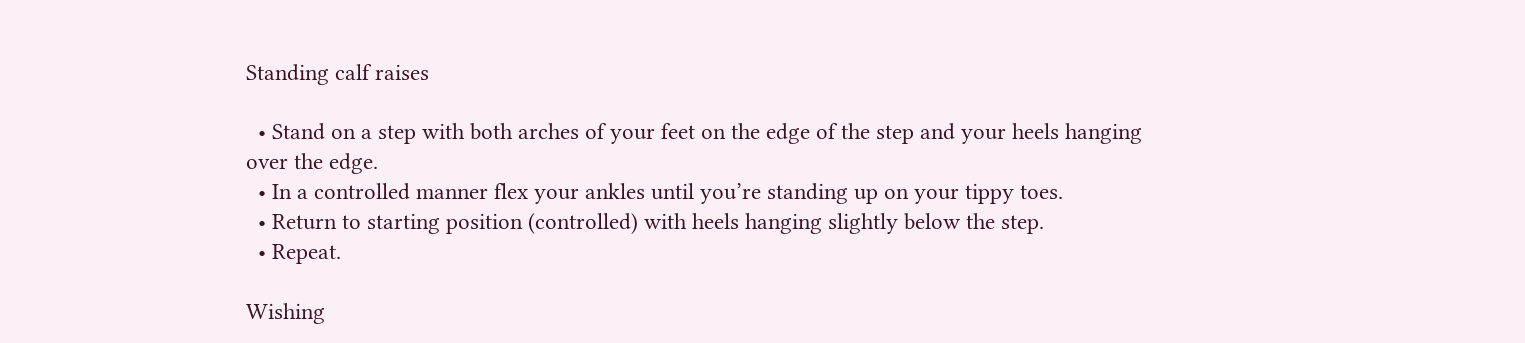Standing calf raises

  • Stand on a step with both arches of your feet on the edge of the step and your heels hanging over the edge.
  • In a controlled manner flex your ankles until you’re standing up on your tippy toes.
  • Return to starting position (controlled) with heels hanging slightly below the step.
  • Repeat.

Wishing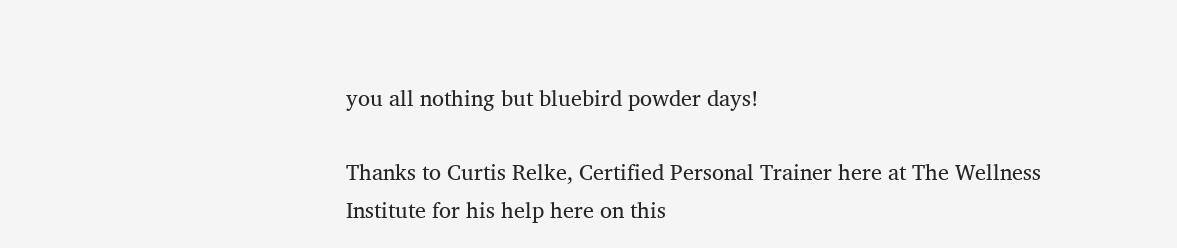you all nothing but bluebird powder days!

Thanks to Curtis Relke, Certified Personal Trainer here at The Wellness Institute for his help here on this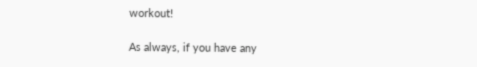workout!

As always, if you have any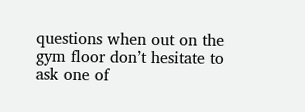questions when out on the gym floor don’t hesitate to ask one of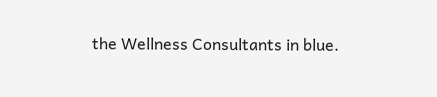the Wellness Consultants in blue.